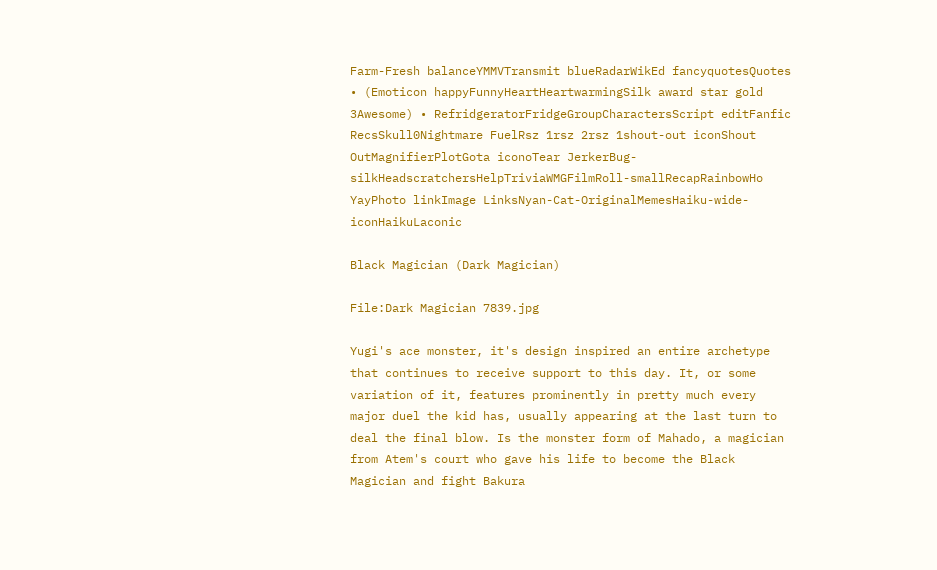Farm-Fresh balanceYMMVTransmit blueRadarWikEd fancyquotesQuotes • (Emoticon happyFunnyHeartHeartwarmingSilk award star gold 3Awesome) • RefridgeratorFridgeGroupCharactersScript editFanfic RecsSkull0Nightmare FuelRsz 1rsz 2rsz 1shout-out iconShout OutMagnifierPlotGota iconoTear JerkerBug-silkHeadscratchersHelpTriviaWMGFilmRoll-smallRecapRainbowHo YayPhoto linkImage LinksNyan-Cat-OriginalMemesHaiku-wide-iconHaikuLaconic

Black Magician (Dark Magician)

File:Dark Magician 7839.jpg

Yugi's ace monster, it's design inspired an entire archetype that continues to receive support to this day. It, or some variation of it, features prominently in pretty much every major duel the kid has, usually appearing at the last turn to deal the final blow. Is the monster form of Mahado, a magician from Atem's court who gave his life to become the Black Magician and fight Bakura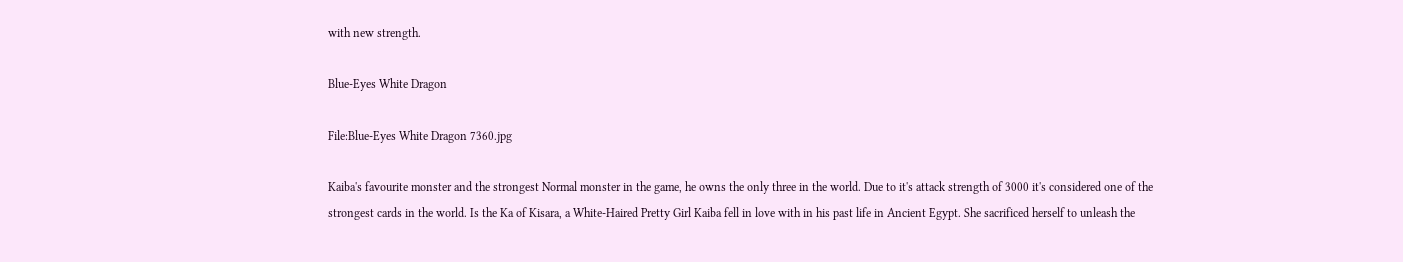with new strength.

Blue-Eyes White Dragon

File:Blue-Eyes White Dragon 7360.jpg

Kaiba's favourite monster and the strongest Normal monster in the game, he owns the only three in the world. Due to it's attack strength of 3000 it's considered one of the strongest cards in the world. Is the Ka of Kisara, a White-Haired Pretty Girl Kaiba fell in love with in his past life in Ancient Egypt. She sacrificed herself to unleash the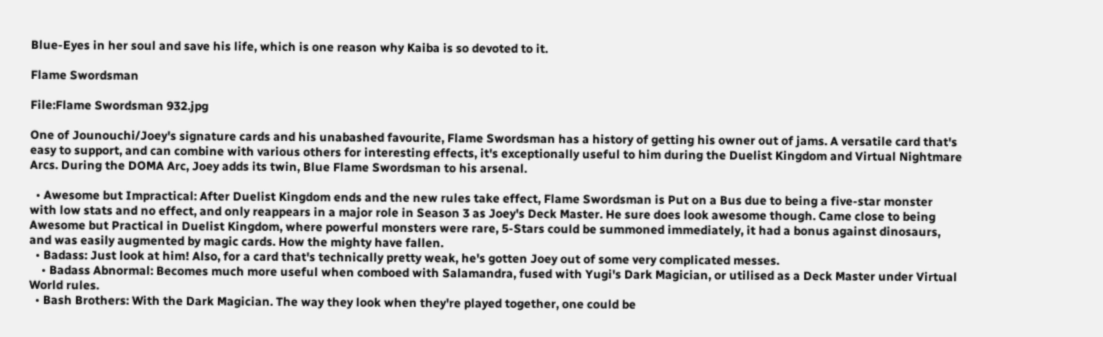Blue-Eyes in her soul and save his life, which is one reason why Kaiba is so devoted to it.

Flame Swordsman

File:Flame Swordsman 932.jpg

One of Jounouchi/Joey's signature cards and his unabashed favourite, Flame Swordsman has a history of getting his owner out of jams. A versatile card that's easy to support, and can combine with various others for interesting effects, it's exceptionally useful to him during the Duelist Kingdom and Virtual Nightmare Arcs. During the DOMA Arc, Joey adds its twin, Blue Flame Swordsman to his arsenal.

  • Awesome but Impractical: After Duelist Kingdom ends and the new rules take effect, Flame Swordsman is Put on a Bus due to being a five-star monster with low stats and no effect, and only reappears in a major role in Season 3 as Joey's Deck Master. He sure does look awesome though. Came close to being Awesome but Practical in Duelist Kingdom, where powerful monsters were rare, 5-Stars could be summoned immediately, it had a bonus against dinosaurs, and was easily augmented by magic cards. How the mighty have fallen.
  • Badass: Just look at him! Also, for a card that's technically pretty weak, he's gotten Joey out of some very complicated messes.
    • Badass Abnormal: Becomes much more useful when comboed with Salamandra, fused with Yugi's Dark Magician, or utilised as a Deck Master under Virtual World rules.
  • Bash Brothers: With the Dark Magician. The way they look when they're played together, one could be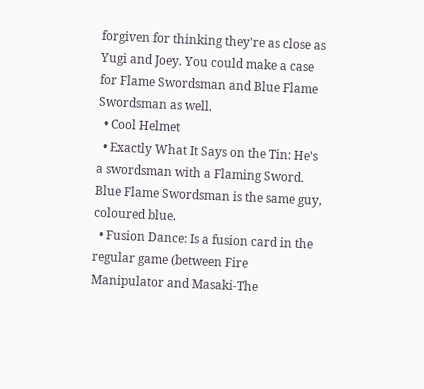forgiven for thinking they're as close as Yugi and Joey. You could make a case for Flame Swordsman and Blue Flame Swordsman as well.
  • Cool Helmet
  • Exactly What It Says on the Tin: He's a swordsman with a Flaming Sword. Blue Flame Swordsman is the same guy, coloured blue.
  • Fusion Dance: Is a fusion card in the regular game (between Fire Manipulator and Masaki-The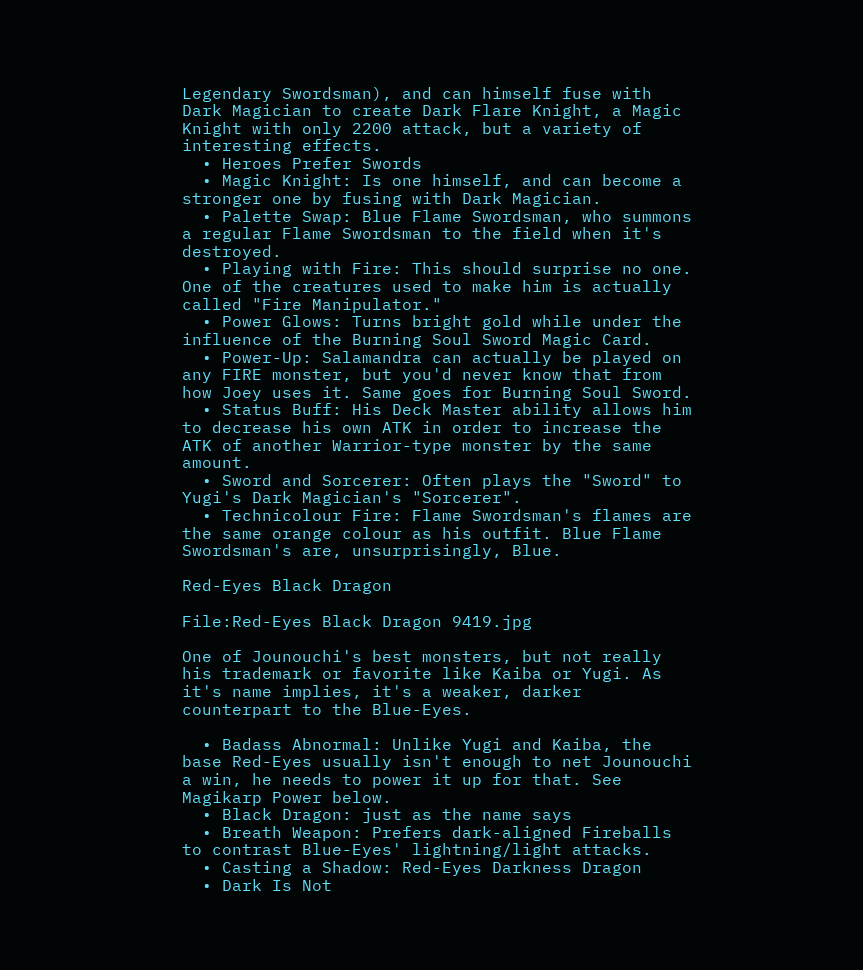Legendary Swordsman), and can himself fuse with Dark Magician to create Dark Flare Knight, a Magic Knight with only 2200 attack, but a variety of interesting effects.
  • Heroes Prefer Swords
  • Magic Knight: Is one himself, and can become a stronger one by fusing with Dark Magician.
  • Palette Swap: Blue Flame Swordsman, who summons a regular Flame Swordsman to the field when it's destroyed.
  • Playing with Fire: This should surprise no one. One of the creatures used to make him is actually called "Fire Manipulator."
  • Power Glows: Turns bright gold while under the influence of the Burning Soul Sword Magic Card.
  • Power-Up: Salamandra can actually be played on any FIRE monster, but you'd never know that from how Joey uses it. Same goes for Burning Soul Sword.
  • Status Buff: His Deck Master ability allows him to decrease his own ATK in order to increase the ATK of another Warrior-type monster by the same amount.
  • Sword and Sorcerer: Often plays the "Sword" to Yugi's Dark Magician's "Sorcerer".
  • Technicolour Fire: Flame Swordsman's flames are the same orange colour as his outfit. Blue Flame Swordsman's are, unsurprisingly, Blue.

Red-Eyes Black Dragon

File:Red-Eyes Black Dragon 9419.jpg

One of Jounouchi's best monsters, but not really his trademark or favorite like Kaiba or Yugi. As it's name implies, it's a weaker, darker counterpart to the Blue-Eyes.

  • Badass Abnormal: Unlike Yugi and Kaiba, the base Red-Eyes usually isn't enough to net Jounouchi a win, he needs to power it up for that. See Magikarp Power below.
  • Black Dragon: just as the name says
  • Breath Weapon: Prefers dark-aligned Fireballs to contrast Blue-Eyes' lightning/light attacks.
  • Casting a Shadow: Red-Eyes Darkness Dragon
  • Dark Is Not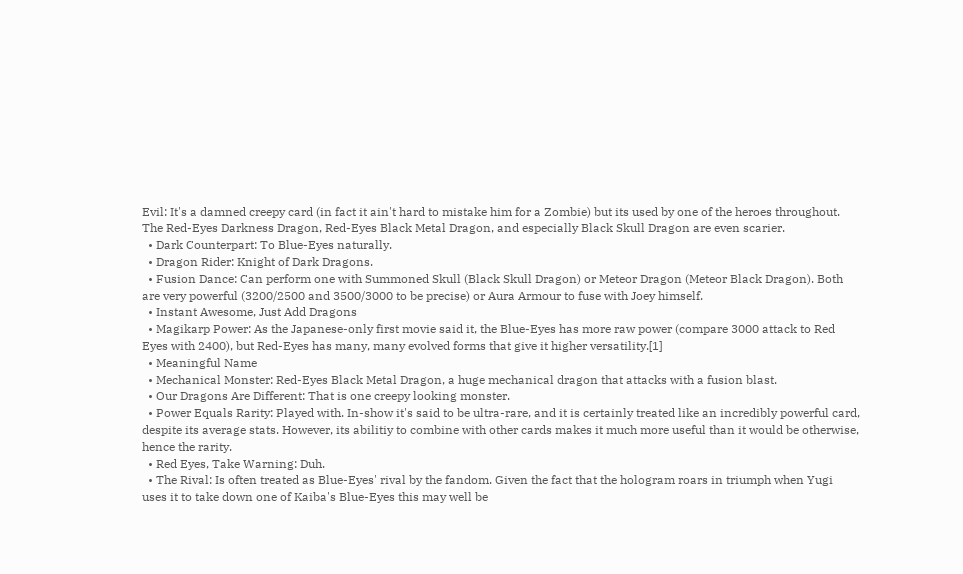Evil: It's a damned creepy card (in fact it ain't hard to mistake him for a Zombie) but its used by one of the heroes throughout. The Red-Eyes Darkness Dragon, Red-Eyes Black Metal Dragon, and especially Black Skull Dragon are even scarier.
  • Dark Counterpart: To Blue-Eyes naturally.
  • Dragon Rider: Knight of Dark Dragons.
  • Fusion Dance: Can perform one with Summoned Skull (Black Skull Dragon) or Meteor Dragon (Meteor Black Dragon). Both are very powerful (3200/2500 and 3500/3000 to be precise) or Aura Armour to fuse with Joey himself.
  • Instant Awesome, Just Add Dragons
  • Magikarp Power: As the Japanese-only first movie said it, the Blue-Eyes has more raw power (compare 3000 attack to Red Eyes with 2400), but Red-Eyes has many, many evolved forms that give it higher versatility.[1]
  • Meaningful Name
  • Mechanical Monster: Red-Eyes Black Metal Dragon, a huge mechanical dragon that attacks with a fusion blast.
  • Our Dragons Are Different: That is one creepy looking monster.
  • Power Equals Rarity: Played with. In-show it's said to be ultra-rare, and it is certainly treated like an incredibly powerful card, despite its average stats. However, its abilitiy to combine with other cards makes it much more useful than it would be otherwise, hence the rarity.
  • Red Eyes, Take Warning: Duh.
  • The Rival: Is often treated as Blue-Eyes' rival by the fandom. Given the fact that the hologram roars in triumph when Yugi uses it to take down one of Kaiba's Blue-Eyes this may well be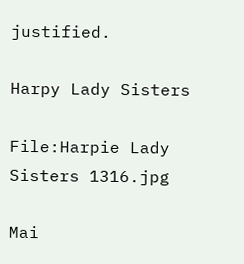justified.

Harpy Lady Sisters

File:Harpie Lady Sisters 1316.jpg

Mai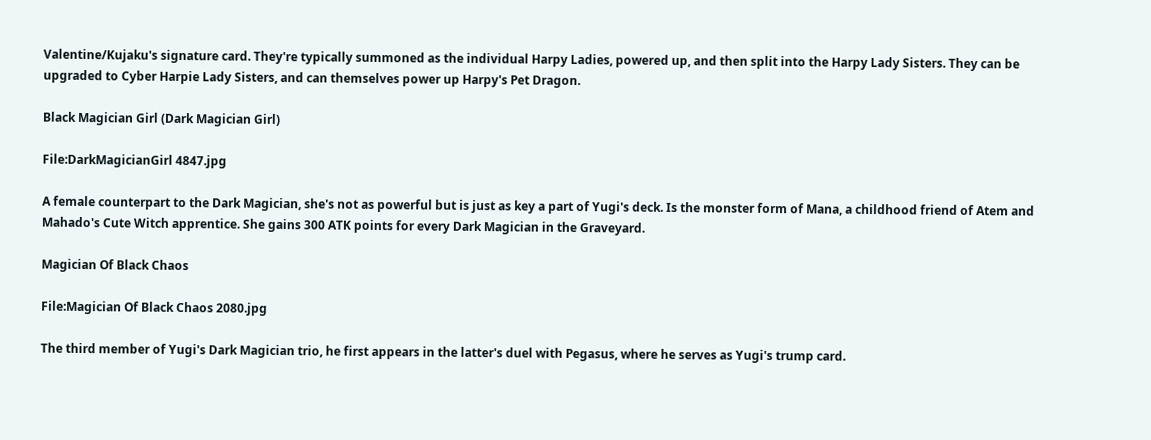Valentine/Kujaku's signature card. They're typically summoned as the individual Harpy Ladies, powered up, and then split into the Harpy Lady Sisters. They can be upgraded to Cyber Harpie Lady Sisters, and can themselves power up Harpy's Pet Dragon.

Black Magician Girl (Dark Magician Girl)

File:DarkMagicianGirl 4847.jpg

A female counterpart to the Dark Magician, she's not as powerful but is just as key a part of Yugi's deck. Is the monster form of Mana, a childhood friend of Atem and Mahado's Cute Witch apprentice. She gains 300 ATK points for every Dark Magician in the Graveyard.

Magician Of Black Chaos

File:Magician Of Black Chaos 2080.jpg

The third member of Yugi's Dark Magician trio, he first appears in the latter's duel with Pegasus, where he serves as Yugi's trump card.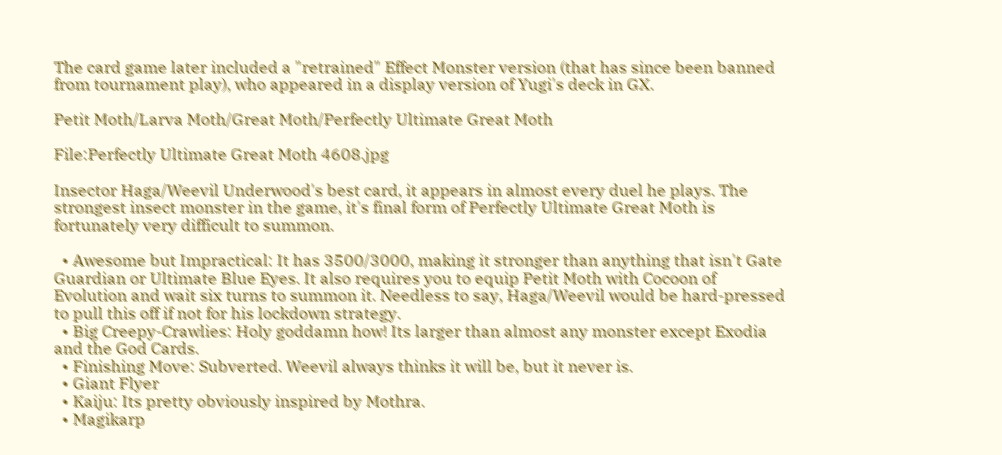The card game later included a "retrained" Effect Monster version (that has since been banned from tournament play), who appeared in a display version of Yugi's deck in GX.

Petit Moth/Larva Moth/Great Moth/Perfectly Ultimate Great Moth

File:Perfectly Ultimate Great Moth 4608.jpg

Insector Haga/Weevil Underwood's best card, it appears in almost every duel he plays. The strongest insect monster in the game, it's final form of Perfectly Ultimate Great Moth is fortunately very difficult to summon.

  • Awesome but Impractical: It has 3500/3000, making it stronger than anything that isn't Gate Guardian or Ultimate Blue Eyes. It also requires you to equip Petit Moth with Cocoon of Evolution and wait six turns to summon it. Needless to say, Haga/Weevil would be hard-pressed to pull this off if not for his lockdown strategy.
  • Big Creepy-Crawlies: Holy goddamn how! Its larger than almost any monster except Exodia and the God Cards.
  • Finishing Move: Subverted. Weevil always thinks it will be, but it never is.
  • Giant Flyer
  • Kaiju: Its pretty obviously inspired by Mothra.
  • Magikarp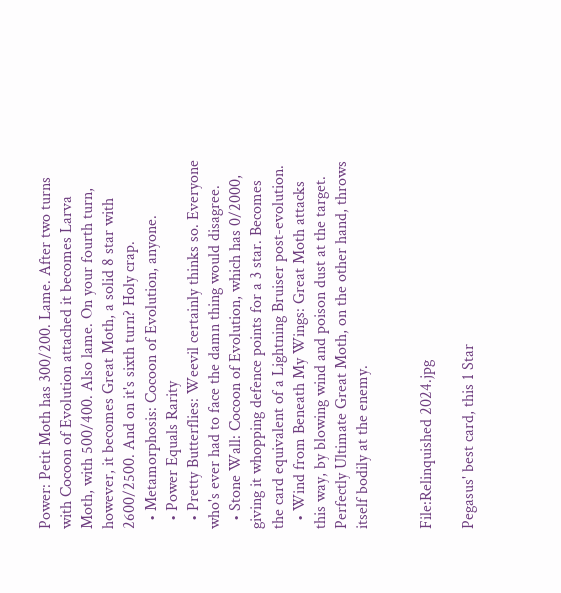Power: Petit Moth has 300/200. Lame. After two turns with Cocoon of Evolution attached it becomes Larva Moth, with 500/400. Also lame. On your fourth turn, however, it becomes Great Moth, a solid 8 star with 2600/2500. And on it's sixth turn? Holy crap.
  • Metamorphosis: Cocoon of Evolution, anyone.
  • Power Equals Rarity
  • Pretty Butterflies: Weevil certainly thinks so. Everyone who's ever had to face the damn thing would disagree.
  • Stone Wall: Cocoon of Evolution, which has 0/2000, giving it whopping defence points for a 3 star. Becomes the card equivalent of a Lightning Bruiser post-evolution.
  • Wind from Beneath My Wings: Great Moth attacks this way, by blowing wind and poison dust at the target. Perfectly Ultimate Great Moth, on the other hand, throws itself bodily at the enemy.


File:Relinquished 2024.jpg

Pegasus' best card, this 1 Star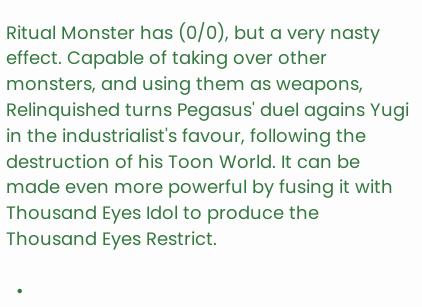Ritual Monster has (0/0), but a very nasty effect. Capable of taking over other monsters, and using them as weapons, Relinquished turns Pegasus' duel agains Yugi in the industrialist's favour, following the destruction of his Toon World. It can be made even more powerful by fusing it with Thousand Eyes Idol to produce the Thousand Eyes Restrict.

  •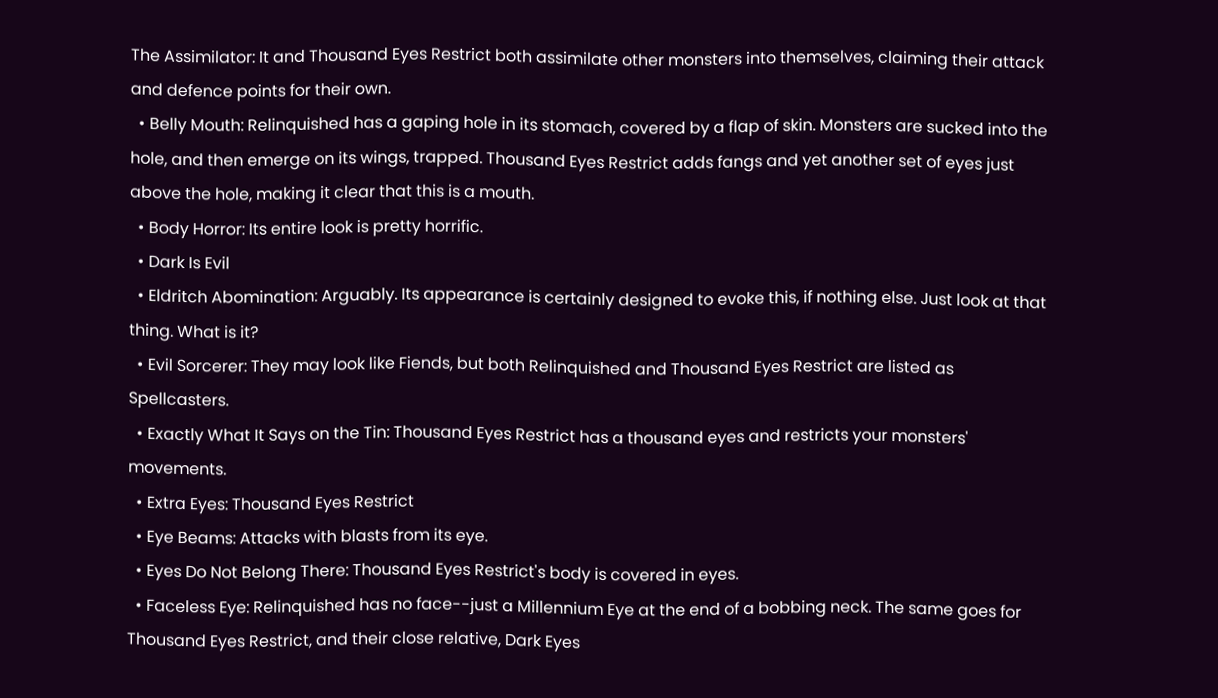The Assimilator: It and Thousand Eyes Restrict both assimilate other monsters into themselves, claiming their attack and defence points for their own.
  • Belly Mouth: Relinquished has a gaping hole in its stomach, covered by a flap of skin. Monsters are sucked into the hole, and then emerge on its wings, trapped. Thousand Eyes Restrict adds fangs and yet another set of eyes just above the hole, making it clear that this is a mouth.
  • Body Horror: Its entire look is pretty horrific.
  • Dark Is Evil
  • Eldritch Abomination: Arguably. Its appearance is certainly designed to evoke this, if nothing else. Just look at that thing. What is it?
  • Evil Sorcerer: They may look like Fiends, but both Relinquished and Thousand Eyes Restrict are listed as Spellcasters.
  • Exactly What It Says on the Tin: Thousand Eyes Restrict has a thousand eyes and restricts your monsters' movements.
  • Extra Eyes: Thousand Eyes Restrict
  • Eye Beams: Attacks with blasts from its eye.
  • Eyes Do Not Belong There: Thousand Eyes Restrict's body is covered in eyes.
  • Faceless Eye: Relinquished has no face--just a Millennium Eye at the end of a bobbing neck. The same goes for Thousand Eyes Restrict, and their close relative, Dark Eyes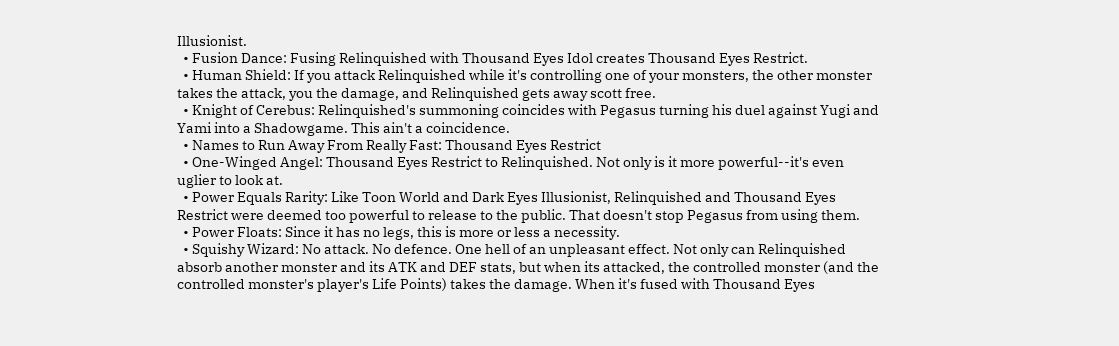Illusionist.
  • Fusion Dance: Fusing Relinquished with Thousand Eyes Idol creates Thousand Eyes Restrict.
  • Human Shield: If you attack Relinquished while it's controlling one of your monsters, the other monster takes the attack, you the damage, and Relinquished gets away scott free.
  • Knight of Cerebus: Relinquished's summoning coincides with Pegasus turning his duel against Yugi and Yami into a Shadowgame. This ain't a coincidence.
  • Names to Run Away From Really Fast: Thousand Eyes Restrict
  • One-Winged Angel: Thousand Eyes Restrict to Relinquished. Not only is it more powerful--it's even uglier to look at.
  • Power Equals Rarity: Like Toon World and Dark Eyes Illusionist, Relinquished and Thousand Eyes Restrict were deemed too powerful to release to the public. That doesn't stop Pegasus from using them.
  • Power Floats: Since it has no legs, this is more or less a necessity.
  • Squishy Wizard: No attack. No defence. One hell of an unpleasant effect. Not only can Relinquished absorb another monster and its ATK and DEF stats, but when its attacked, the controlled monster (and the controlled monster's player's Life Points) takes the damage. When it's fused with Thousand Eyes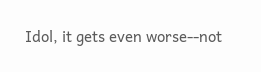Idol, it gets even worse--not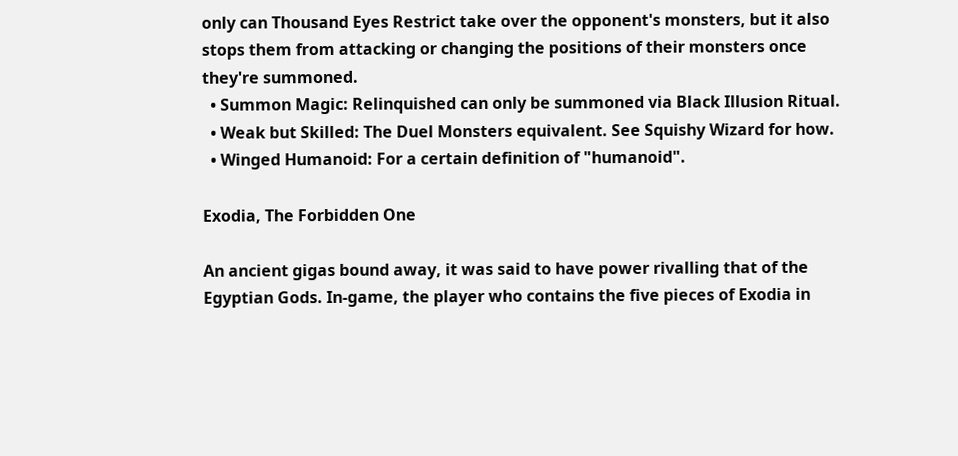only can Thousand Eyes Restrict take over the opponent's monsters, but it also stops them from attacking or changing the positions of their monsters once they're summoned.
  • Summon Magic: Relinquished can only be summoned via Black Illusion Ritual.
  • Weak but Skilled: The Duel Monsters equivalent. See Squishy Wizard for how.
  • Winged Humanoid: For a certain definition of "humanoid".

Exodia, The Forbidden One

An ancient gigas bound away, it was said to have power rivalling that of the Egyptian Gods. In-game, the player who contains the five pieces of Exodia in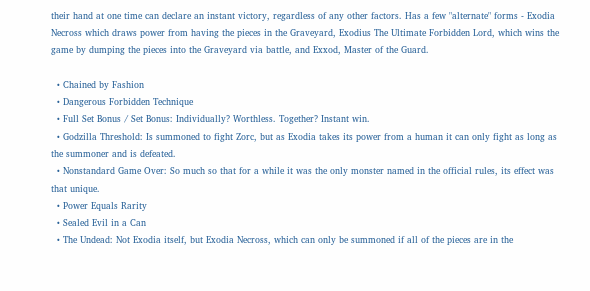their hand at one time can declare an instant victory, regardless of any other factors. Has a few "alternate" forms - Exodia Necross which draws power from having the pieces in the Graveyard, Exodius The Ultimate Forbidden Lord, which wins the game by dumping the pieces into the Graveyard via battle, and Exxod, Master of the Guard.

  • Chained by Fashion
  • Dangerous Forbidden Technique
  • Full Set Bonus / Set Bonus: Individually? Worthless. Together? Instant win.
  • Godzilla Threshold: Is summoned to fight Zorc, but as Exodia takes its power from a human it can only fight as long as the summoner and is defeated.
  • Nonstandard Game Over: So much so that for a while it was the only monster named in the official rules, its effect was that unique.
  • Power Equals Rarity
  • Sealed Evil in a Can
  • The Undead: Not Exodia itself, but Exodia Necross, which can only be summoned if all of the pieces are in the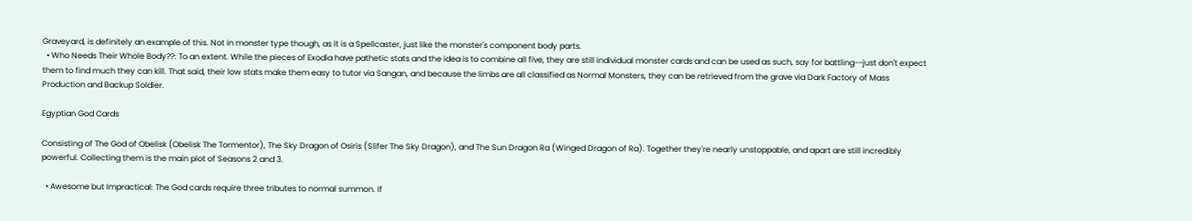Graveyard, is definitely an example of this. Not in monster type though, as it is a Spellcaster, just like the monster's component body parts.
  • Who Needs Their Whole Body??: To an extent. While the pieces of Exodia have pathetic stats and the idea is to combine all five, they are still individual monster cards and can be used as such, say for battling--just don't expect them to find much they can kill. That said, their low stats make them easy to tutor via Sangan, and because the limbs are all classified as Normal Monsters, they can be retrieved from the grave via Dark Factory of Mass Production and Backup Soldier.

Egyptian God Cards

Consisting of The God of Obelisk (Obelisk The Tormentor), The Sky Dragon of Osiris (Slifer The Sky Dragon), and The Sun Dragon Ra (Winged Dragon of Ra). Together they're nearly unstoppable, and apart are still incredibly powerful. Collecting them is the main plot of Seasons 2 and 3.

  • Awesome but Impractical: The God cards require three tributes to normal summon. If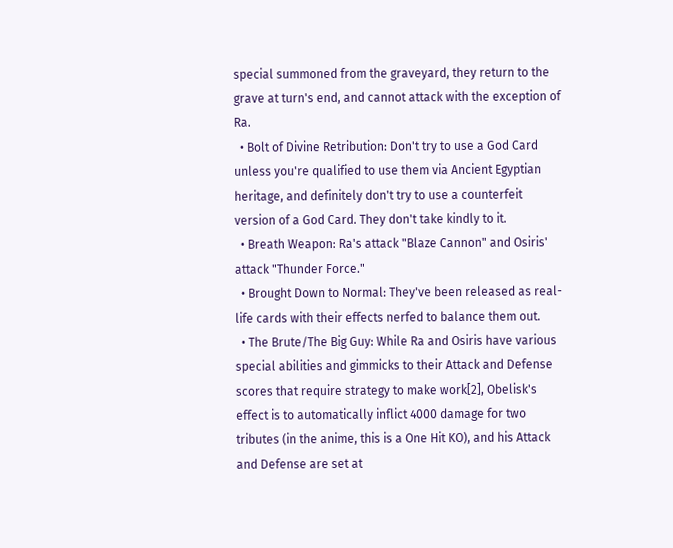special summoned from the graveyard, they return to the grave at turn's end, and cannot attack with the exception of Ra.
  • Bolt of Divine Retribution: Don't try to use a God Card unless you're qualified to use them via Ancient Egyptian heritage, and definitely don't try to use a counterfeit version of a God Card. They don't take kindly to it.
  • Breath Weapon: Ra's attack "Blaze Cannon" and Osiris' attack "Thunder Force."
  • Brought Down to Normal: They've been released as real-life cards with their effects nerfed to balance them out.
  • The Brute/The Big Guy: While Ra and Osiris have various special abilities and gimmicks to their Attack and Defense scores that require strategy to make work[2], Obelisk's effect is to automatically inflict 4000 damage for two tributes (in the anime, this is a One Hit KO), and his Attack and Defense are set at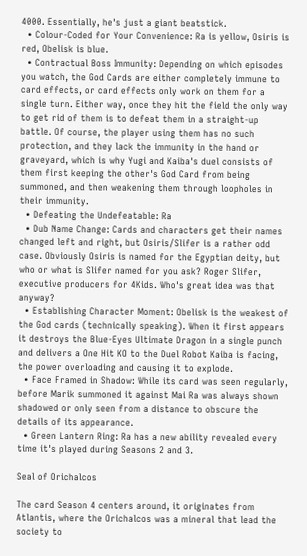4000. Essentially, he's just a giant beatstick.
  • Colour-Coded for Your Convenience: Ra is yellow, Osiris is red, Obelisk is blue.
  • Contractual Boss Immunity: Depending on which episodes you watch, the God Cards are either completely immune to card effects, or card effects only work on them for a single turn. Either way, once they hit the field the only way to get rid of them is to defeat them in a straight-up battle. Of course, the player using them has no such protection, and they lack the immunity in the hand or graveyard, which is why Yugi and Kaiba's duel consists of them first keeping the other's God Card from being summoned, and then weakening them through loopholes in their immunity.
  • Defeating the Undefeatable: Ra
  • Dub Name Change: Cards and characters get their names changed left and right, but Osiris/Slifer is a rather odd case. Obviously Osiris is named for the Egyptian deity, but who or what is Slifer named for you ask? Roger Slifer, executive producers for 4Kids. Who's great idea was that anyway?
  • Establishing Character Moment: Obelisk is the weakest of the God cards (technically speaking). When it first appears it destroys the Blue-Eyes Ultimate Dragon in a single punch and delivers a One Hit KO to the Duel Robot Kaiba is facing, the power overloading and causing it to explode.
  • Face Framed in Shadow: While its card was seen regularly, before Marik summoned it against Mai Ra was always shown shadowed or only seen from a distance to obscure the details of its appearance.
  • Green Lantern Ring: Ra has a new ability revealed every time it's played during Seasons 2 and 3.

Seal of Orichalcos

The card Season 4 centers around, it originates from Atlantis, where the Orichalcos was a mineral that lead the society to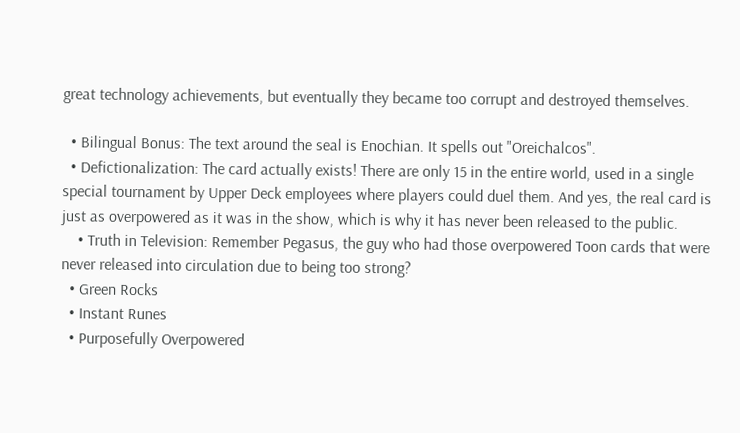great technology achievements, but eventually they became too corrupt and destroyed themselves.

  • Bilingual Bonus: The text around the seal is Enochian. It spells out "Oreichalcos".
  • Defictionalization: The card actually exists! There are only 15 in the entire world, used in a single special tournament by Upper Deck employees where players could duel them. And yes, the real card is just as overpowered as it was in the show, which is why it has never been released to the public.
    • Truth in Television: Remember Pegasus, the guy who had those overpowered Toon cards that were never released into circulation due to being too strong?
  • Green Rocks
  • Instant Runes
  • Purposefully Overpowered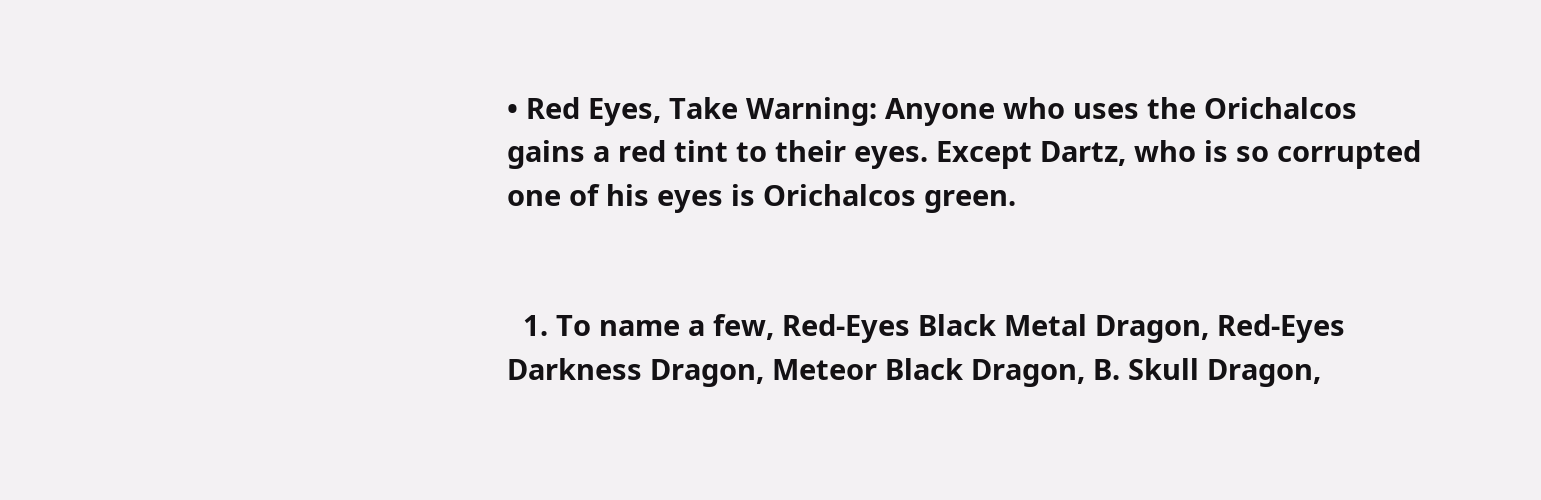• Red Eyes, Take Warning: Anyone who uses the Orichalcos gains a red tint to their eyes. Except Dartz, who is so corrupted one of his eyes is Orichalcos green.


  1. To name a few, Red-Eyes Black Metal Dragon, Red-Eyes Darkness Dragon, Meteor Black Dragon, B. Skull Dragon,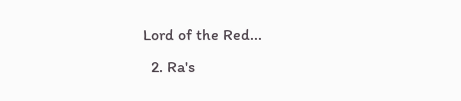Lord of the Red...
  2. Ra's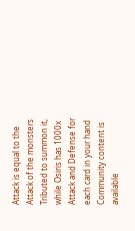Attack is equal to the Attack of the monsters Tributed to summon it, while Osiris has 1000x Attack and Defense for each card in your hand
Community content is available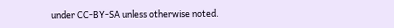under CC-BY-SA unless otherwise noted.